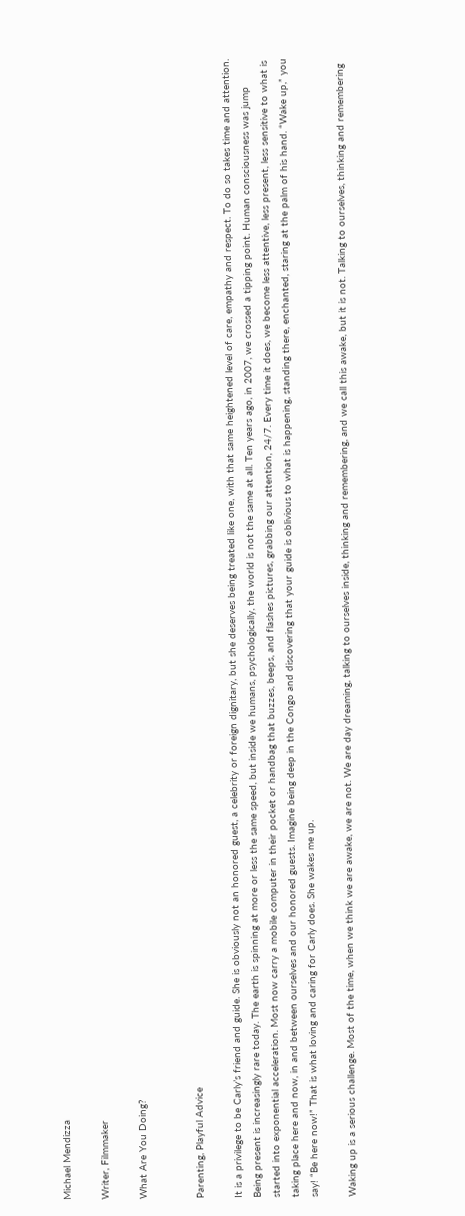Michael Mendizza

Writer, Filmmaker

What Are You Doing?


Parenting, Playful Advice

It is a privilege to be Carly’s friend and guide. She is obviously not an honored guest, a celebrity or foreign dignitary, but she deserves being treated like one, with that same heightened level of care, empathy and respect. To do so takes time and attention. Being present is increasingly rare today. The earth is spinning at more or less the same speed, but inside we humans, psychologically, the world is not the same at all. Ten years ago, in 2007, we crossed a tipping point. Human consciousness was jump started into exponential acceleration. Most now carry a mobile computer in their pocket or handbag that buzzes, beeps, and flashes pictures, grabbing our attention, 24/7. Every time it does, we become less attentive, less present, less sensitive to what is taking place here and now, in and between ourselves and our honored guests. Imagine being deep in the Congo and discovering that your guide is oblivious to what is happening, standing there, enchanted, staring at the palm of his hand. “Wake up,” you say! “Be here now!” That is what loving and caring for Carly does. She wakes me up.

Waking up is a serious challenge. Most of the time, when we think we are awake, we are not. We are day dreaming, talking to ourselves inside, thinking and remembering, and we call this awake, but it is not. Talking to ourselves, thinking and remembering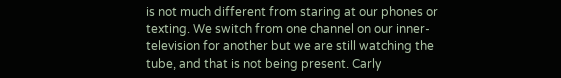is not much different from staring at our phones or texting. We switch from one channel on our inner-television for another but we are still watching the tube, and that is not being present. Carly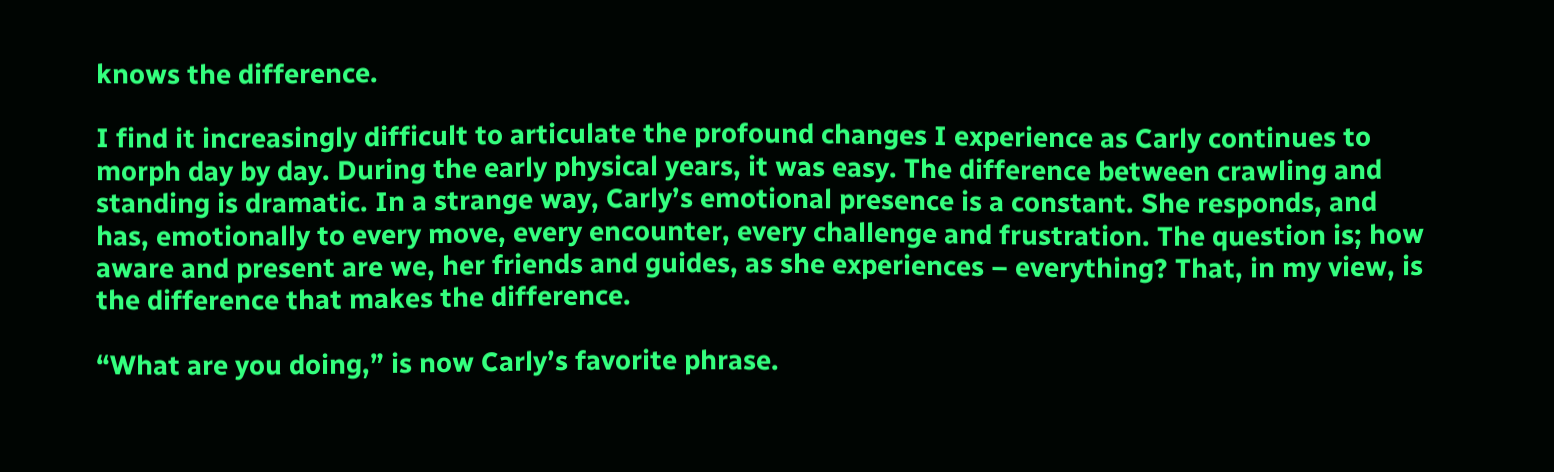knows the difference.

I find it increasingly difficult to articulate the profound changes I experience as Carly continues to morph day by day. During the early physical years, it was easy. The difference between crawling and standing is dramatic. In a strange way, Carly’s emotional presence is a constant. She responds, and has, emotionally to every move, every encounter, every challenge and frustration. The question is; how aware and present are we, her friends and guides, as she experiences – everything? That, in my view, is the difference that makes the difference.

“What are you doing,” is now Carly’s favorite phrase.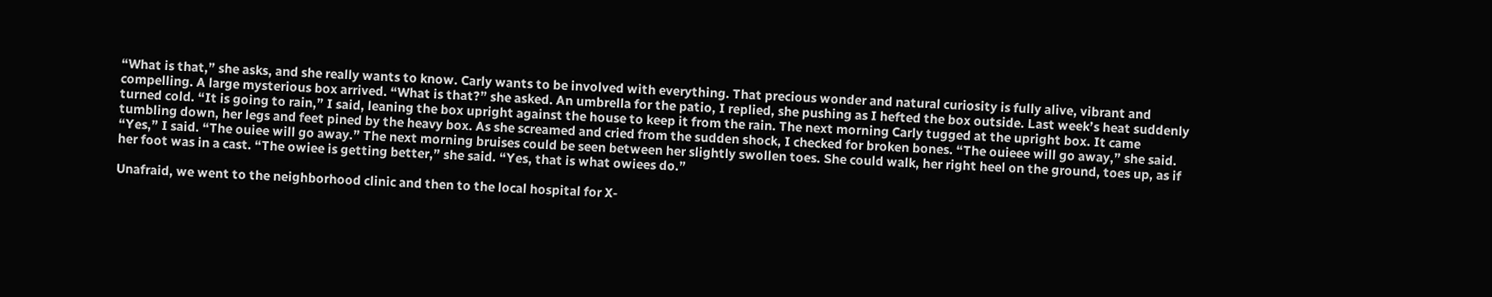“What is that,” she asks, and she really wants to know. Carly wants to be involved with everything. That precious wonder and natural curiosity is fully alive, vibrant and compelling. A large mysterious box arrived. “What is that?” she asked. An umbrella for the patio, I replied, she pushing as I hefted the box outside. Last week’s heat suddenly turned cold. “It is going to rain,” I said, leaning the box upright against the house to keep it from the rain. The next morning Carly tugged at the upright box. It came tumbling down, her legs and feet pined by the heavy box. As she screamed and cried from the sudden shock, I checked for broken bones. “The ouieee will go away,” she said. “Yes,” I said. “The ouiee will go away.” The next morning bruises could be seen between her slightly swollen toes. She could walk, her right heel on the ground, toes up, as if her foot was in a cast. “The owiee is getting better,” she said. “Yes, that is what owiees do.”

Unafraid, we went to the neighborhood clinic and then to the local hospital for X-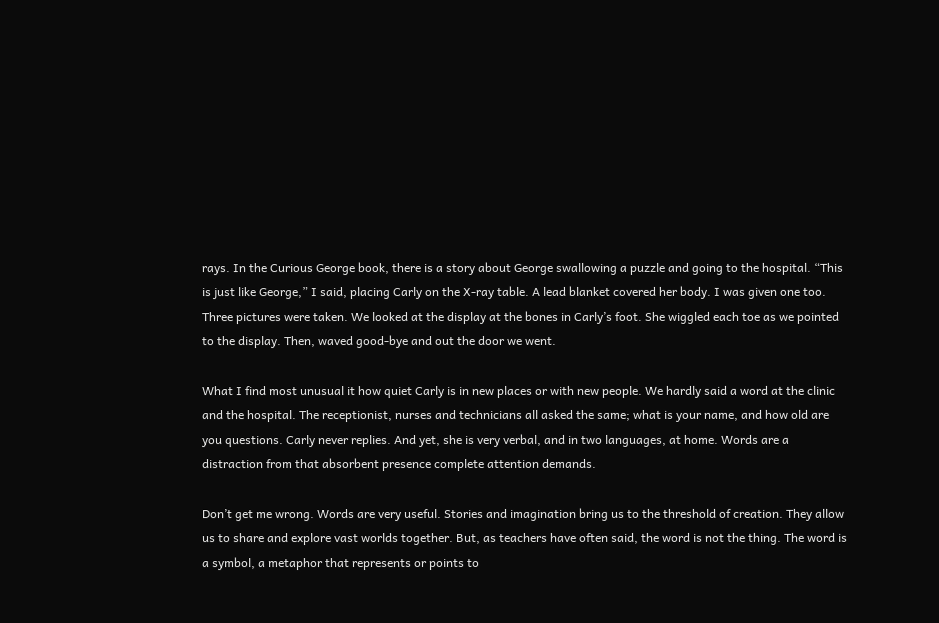rays. In the Curious George book, there is a story about George swallowing a puzzle and going to the hospital. “This is just like George,” I said, placing Carly on the X-ray table. A lead blanket covered her body. I was given one too. Three pictures were taken. We looked at the display at the bones in Carly’s foot. She wiggled each toe as we pointed to the display. Then, waved good-bye and out the door we went.

What I find most unusual it how quiet Carly is in new places or with new people. We hardly said a word at the clinic and the hospital. The receptionist, nurses and technicians all asked the same; what is your name, and how old are you questions. Carly never replies. And yet, she is very verbal, and in two languages, at home. Words are a distraction from that absorbent presence complete attention demands.

Don’t get me wrong. Words are very useful. Stories and imagination bring us to the threshold of creation. They allow us to share and explore vast worlds together. But, as teachers have often said, the word is not the thing. The word is a symbol, a metaphor that represents or points to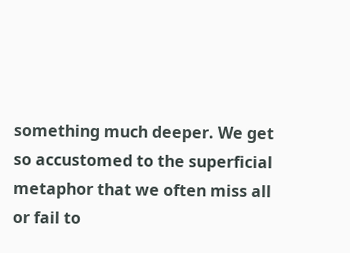something much deeper. We get so accustomed to the superficial metaphor that we often miss all or fail to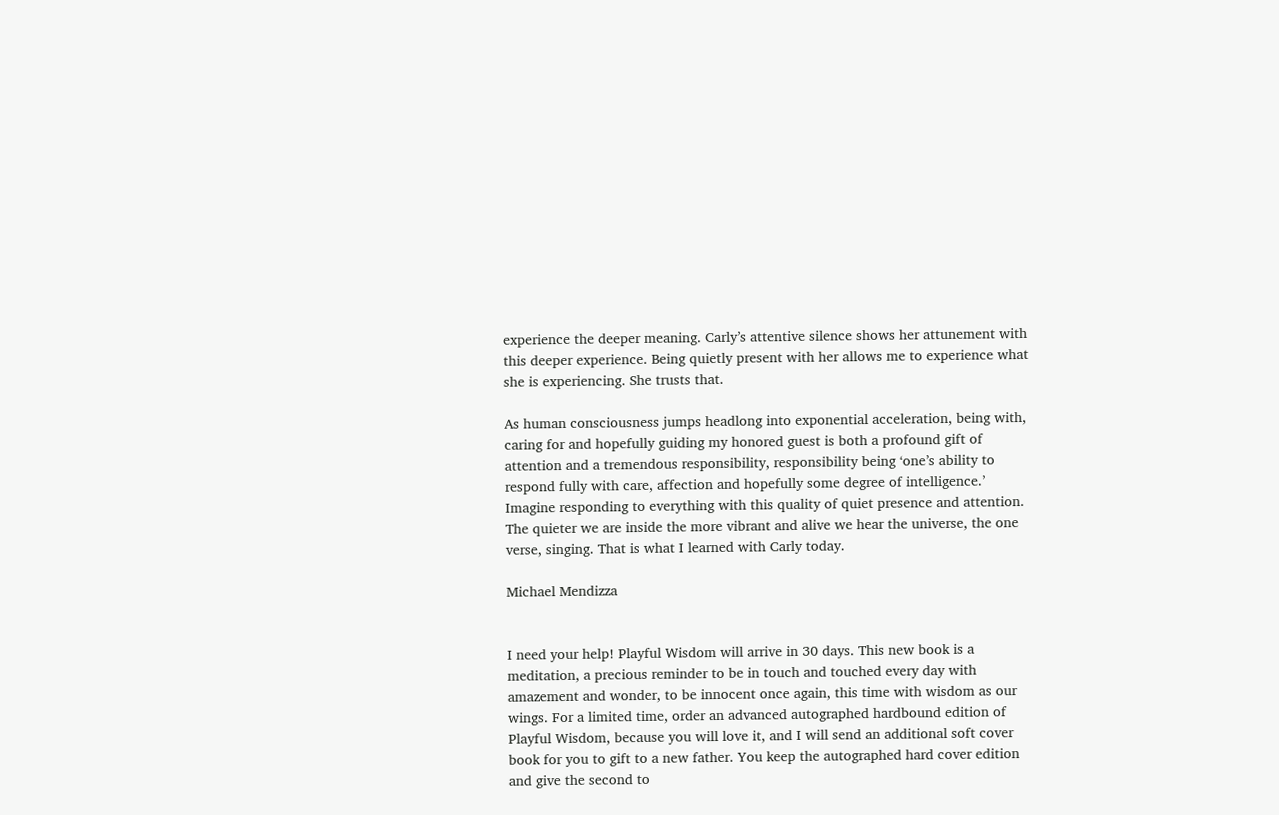experience the deeper meaning. Carly’s attentive silence shows her attunement with this deeper experience. Being quietly present with her allows me to experience what she is experiencing. She trusts that.

As human consciousness jumps headlong into exponential acceleration, being with, caring for and hopefully guiding my honored guest is both a profound gift of attention and a tremendous responsibility, responsibility being ‘one’s ability to respond fully with care, affection and hopefully some degree of intelligence.’ Imagine responding to everything with this quality of quiet presence and attention. The quieter we are inside the more vibrant and alive we hear the universe, the one verse, singing. That is what I learned with Carly today.

Michael Mendizza


I need your help! Playful Wisdom will arrive in 30 days. This new book is a meditation, a precious reminder to be in touch and touched every day with amazement and wonder, to be innocent once again, this time with wisdom as our wings. For a limited time, order an advanced autographed hardbound edition of Playful Wisdom, because you will love it, and I will send an additional soft cover book for you to gift to a new father. You keep the autographed hard cover edition and give the second to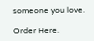someone you love.

Order Here.